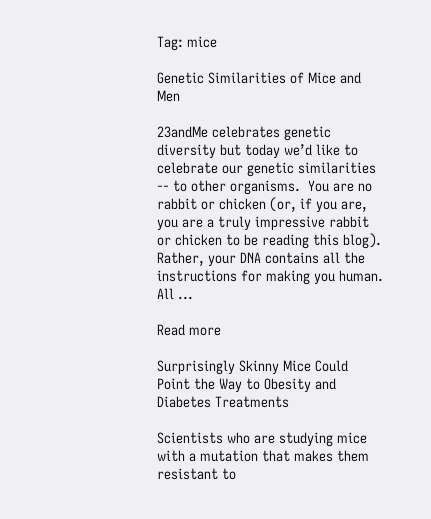Tag: mice

Genetic Similarities of Mice and Men

23andMe celebrates genetic diversity but today we’d like to celebrate our genetic similarities -- to other organisms.  You are no rabbit or chicken (or, if you are, you are a truly impressive rabbit or chicken to be reading this blog). Rather, your DNA contains all the instructions for making you human. All ...

Read more

Surprisingly Skinny Mice Could Point the Way to Obesity and Diabetes Treatments

Scientists who are studying mice with a mutation that makes them resistant to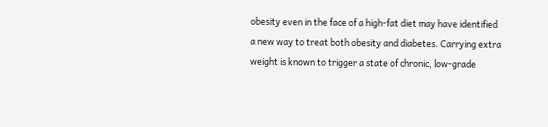obesity even in the face of a high-fat diet may have identified a new way to treat both obesity and diabetes. Carrying extra weight is known to trigger a state of chronic, low-grade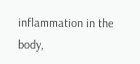inflammation in the body,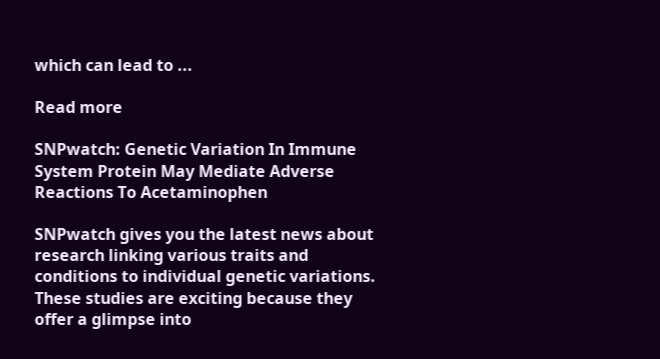which can lead to ...

Read more

SNPwatch: Genetic Variation In Immune System Protein May Mediate Adverse Reactions To Acetaminophen

SNPwatch gives you the latest news about research linking various traits and conditions to individual genetic variations. These studies are exciting because they offer a glimpse into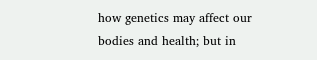how genetics may affect our bodies and health; but in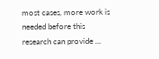most cases, more work is needed before this research can provide ...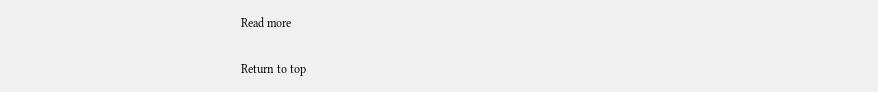Read more

Return to top